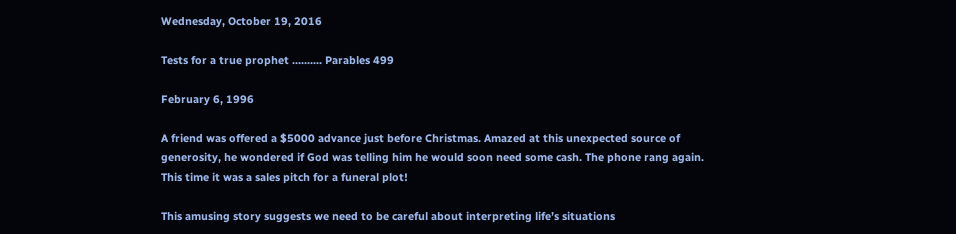Wednesday, October 19, 2016

Tests for a true prophet .......... Parables 499

February 6, 1996

A friend was offered a $5000 advance just before Christmas. Amazed at this unexpected source of generosity, he wondered if God was telling him he would soon need some cash. The phone rang again. This time it was a sales pitch for a funeral plot!

This amusing story suggests we need to be careful about interpreting life’s situations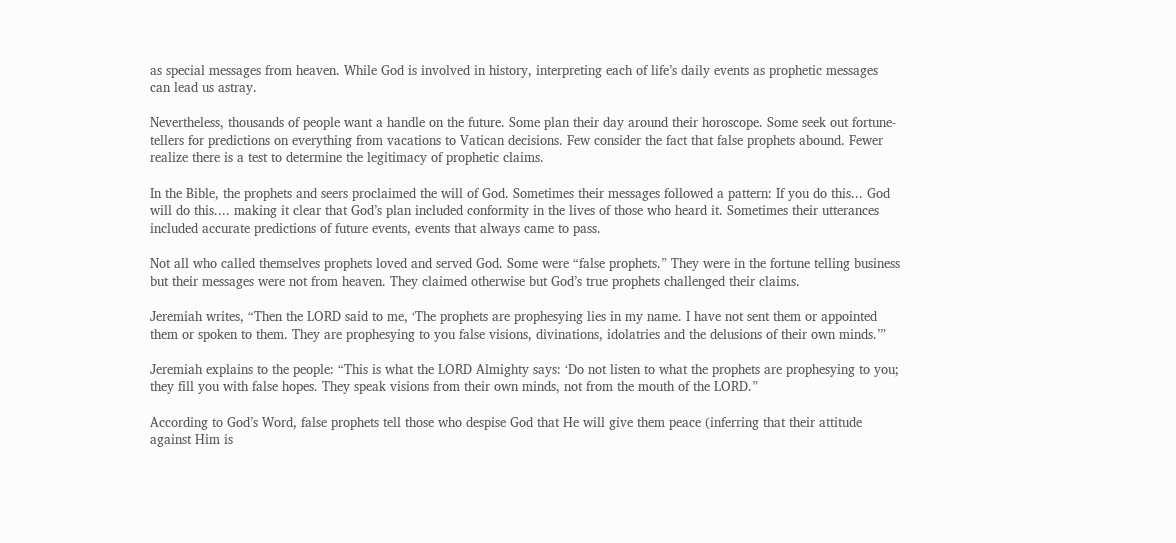as special messages from heaven. While God is involved in history, interpreting each of life’s daily events as prophetic messages can lead us astray.

Nevertheless, thousands of people want a handle on the future. Some plan their day around their horoscope. Some seek out fortune-tellers for predictions on everything from vacations to Vatican decisions. Few consider the fact that false prophets abound. Fewer realize there is a test to determine the legitimacy of prophetic claims.

In the Bible, the prophets and seers proclaimed the will of God. Sometimes their messages followed a pattern: If you do this... God will do this.... making it clear that God’s plan included conformity in the lives of those who heard it. Sometimes their utterances included accurate predictions of future events, events that always came to pass.

Not all who called themselves prophets loved and served God. Some were “false prophets.” They were in the fortune telling business but their messages were not from heaven. They claimed otherwise but God’s true prophets challenged their claims.

Jeremiah writes, “Then the LORD said to me, ‘The prophets are prophesying lies in my name. I have not sent them or appointed them or spoken to them. They are prophesying to you false visions, divinations, idolatries and the delusions of their own minds.’”

Jeremiah explains to the people: “This is what the LORD Almighty says: ‘Do not listen to what the prophets are prophesying to you; they fill you with false hopes. They speak visions from their own minds, not from the mouth of the LORD.”

According to God’s Word, false prophets tell those who despise God that He will give them peace (inferring that their attitude against Him is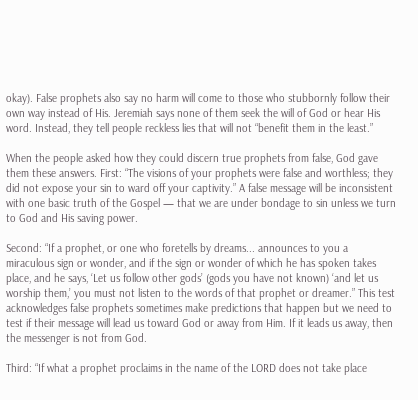okay). False prophets also say no harm will come to those who stubbornly follow their own way instead of His. Jeremiah says none of them seek the will of God or hear His word. Instead, they tell people reckless lies that will not “benefit them in the least.”

When the people asked how they could discern true prophets from false, God gave them these answers. First: “The visions of your prophets were false and worthless; they did not expose your sin to ward off your captivity.” A false message will be inconsistent with one basic truth of the Gospel — that we are under bondage to sin unless we turn to God and His saving power.

Second: “If a prophet, or one who foretells by dreams... announces to you a miraculous sign or wonder, and if the sign or wonder of which he has spoken takes place, and he says, ‘Let us follow other gods’ (gods you have not known) ‘and let us worship them,’ you must not listen to the words of that prophet or dreamer.” This test acknowledges false prophets sometimes make predictions that happen but we need to test if their message will lead us toward God or away from Him. If it leads us away, then the messenger is not from God.

Third: “If what a prophet proclaims in the name of the LORD does not take place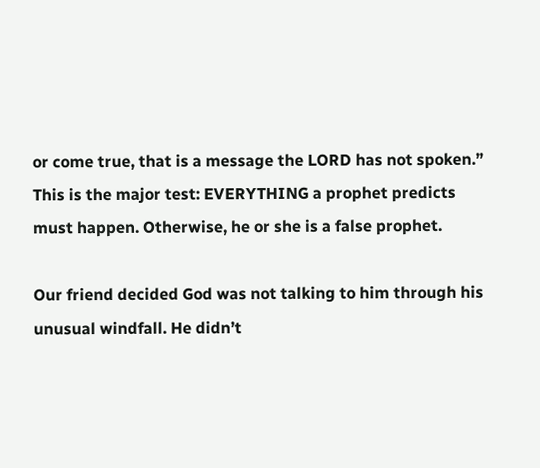or come true, that is a message the LORD has not spoken.” This is the major test: EVERYTHING a prophet predicts must happen. Otherwise, he or she is a false prophet.

Our friend decided God was not talking to him through his unusual windfall. He didn’t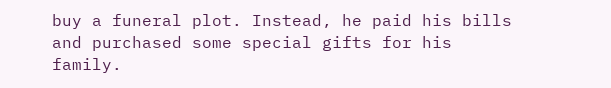buy a funeral plot. Instead, he paid his bills and purchased some special gifts for his family.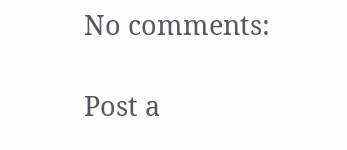No comments:

Post a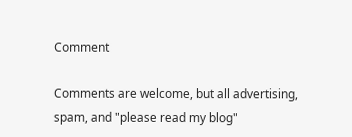Comment

Comments are welcome, but all advertising, spam, and "please read my blog"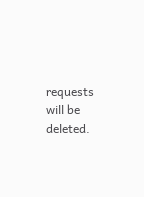requests will be deleted.